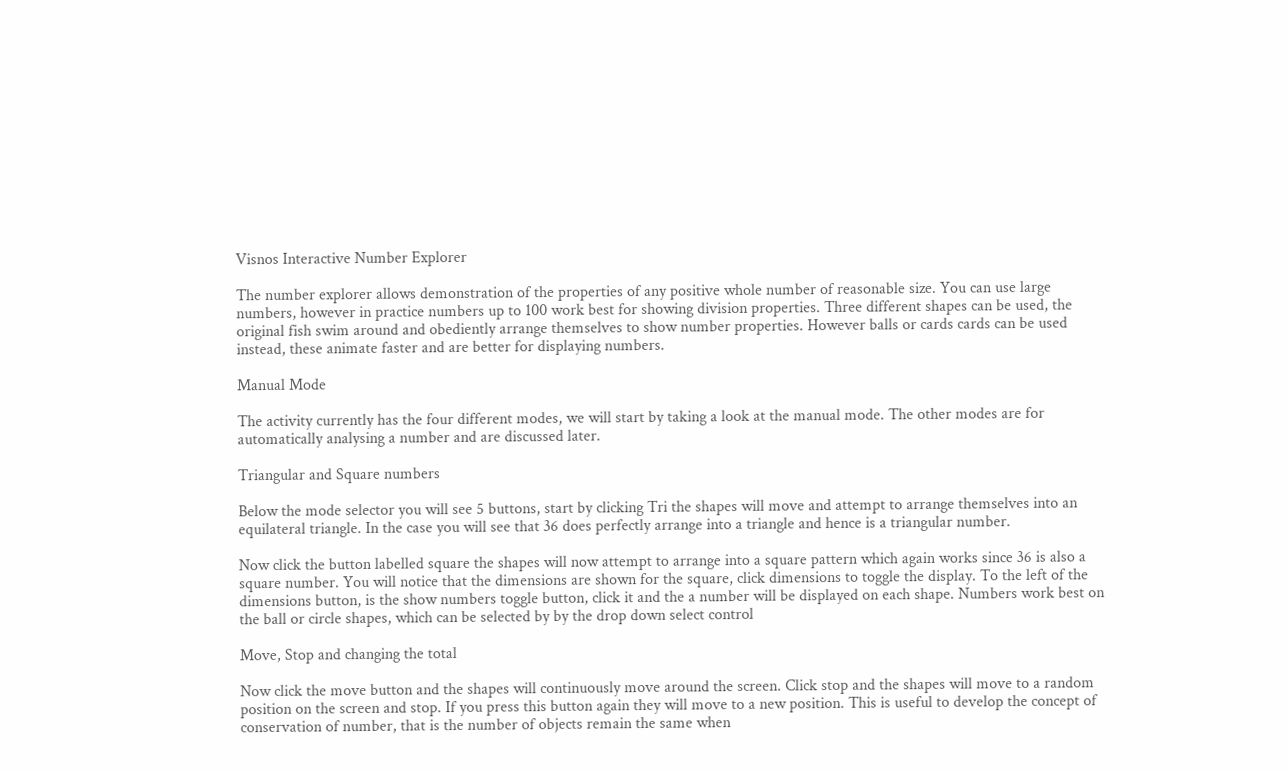Visnos Interactive Number Explorer

The number explorer allows demonstration of the properties of any positive whole number of reasonable size. You can use large numbers, however in practice numbers up to 100 work best for showing division properties. Three different shapes can be used, the original fish swim around and obediently arrange themselves to show number properties. However balls or cards cards can be used instead, these animate faster and are better for displaying numbers.

Manual Mode

The activity currently has the four different modes, we will start by taking a look at the manual mode. The other modes are for automatically analysing a number and are discussed later.

Triangular and Square numbers

Below the mode selector you will see 5 buttons, start by clicking Tri the shapes will move and attempt to arrange themselves into an equilateral triangle. In the case you will see that 36 does perfectly arrange into a triangle and hence is a triangular number.

Now click the button labelled square the shapes will now attempt to arrange into a square pattern which again works since 36 is also a square number. You will notice that the dimensions are shown for the square, click dimensions to toggle the display. To the left of the dimensions button, is the show numbers toggle button, click it and the a number will be displayed on each shape. Numbers work best on the ball or circle shapes, which can be selected by by the drop down select control

Move, Stop and changing the total

Now click the move button and the shapes will continuously move around the screen. Click stop and the shapes will move to a random position on the screen and stop. If you press this button again they will move to a new position. This is useful to develop the concept of conservation of number, that is the number of objects remain the same when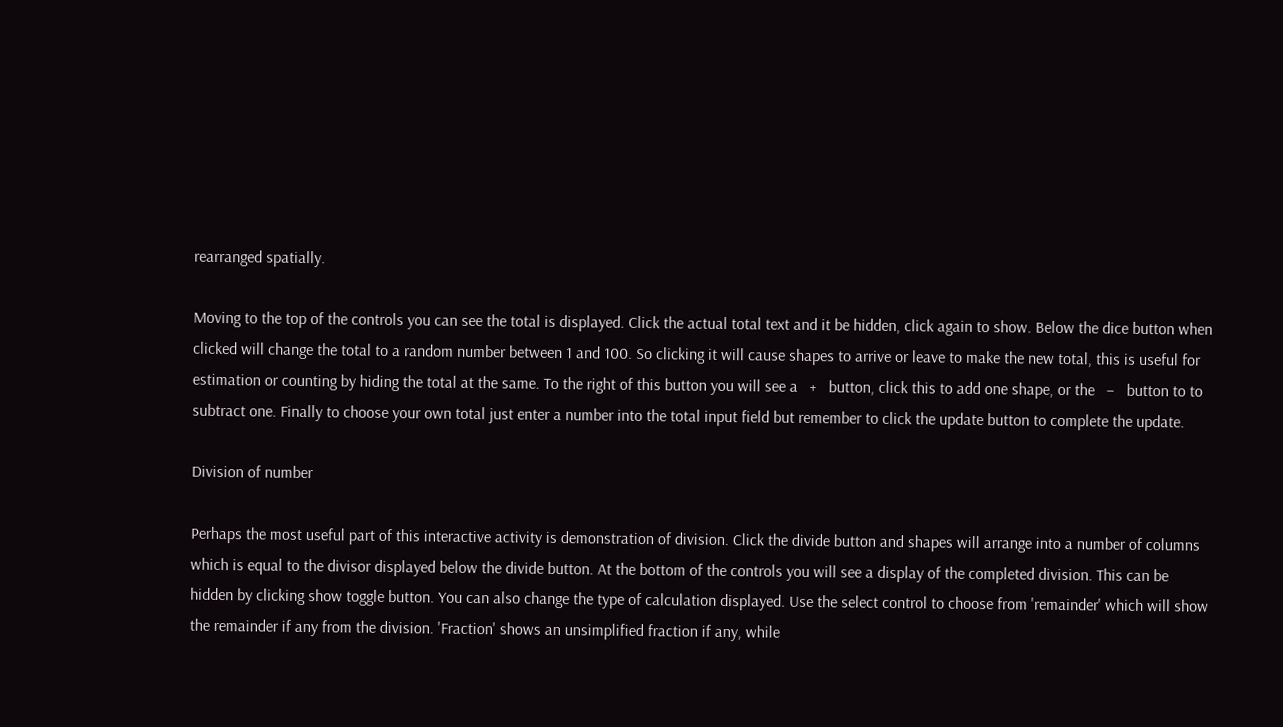rearranged spatially.

Moving to the top of the controls you can see the total is displayed. Click the actual total text and it be hidden, click again to show. Below the dice button when clicked will change the total to a random number between 1 and 100. So clicking it will cause shapes to arrive or leave to make the new total, this is useful for estimation or counting by hiding the total at the same. To the right of this button you will see a   +   button, click this to add one shape, or the   −   button to to subtract one. Finally to choose your own total just enter a number into the total input field but remember to click the update button to complete the update.

Division of number

Perhaps the most useful part of this interactive activity is demonstration of division. Click the divide button and shapes will arrange into a number of columns which is equal to the divisor displayed below the divide button. At the bottom of the controls you will see a display of the completed division. This can be hidden by clicking show toggle button. You can also change the type of calculation displayed. Use the select control to choose from 'remainder' which will show the remainder if any from the division. 'Fraction' shows an unsimplified fraction if any, while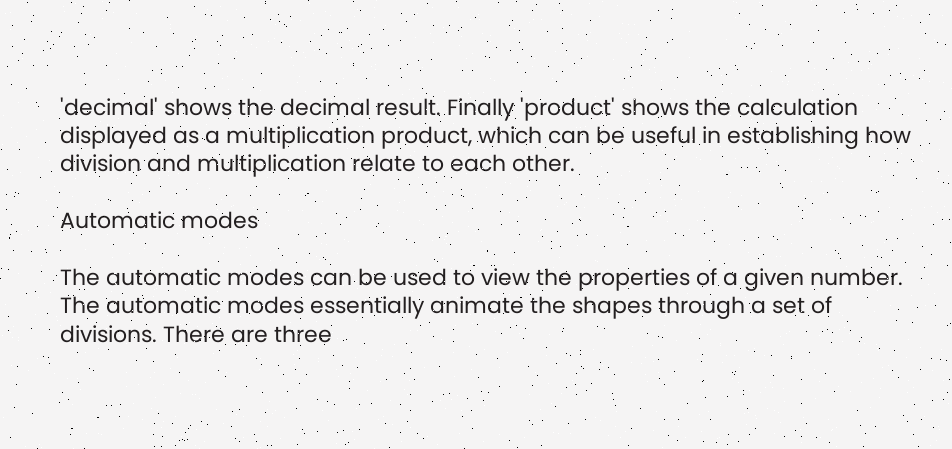'decimal' shows the decimal result. Finally 'product' shows the calculation displayed as a multiplication product, which can be useful in establishing how division and multiplication relate to each other.

Automatic modes

The automatic modes can be used to view the properties of a given number. The automatic modes essentially animate the shapes through a set of divisions. There are three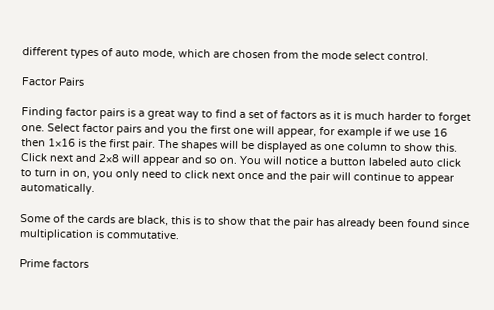different types of auto mode, which are chosen from the mode select control.

Factor Pairs

Finding factor pairs is a great way to find a set of factors as it is much harder to forget one. Select factor pairs and you the first one will appear, for example if we use 16 then 1×16 is the first pair. The shapes will be displayed as one column to show this. Click next and 2×8 will appear and so on. You will notice a button labeled auto click to turn in on, you only need to click next once and the pair will continue to appear automatically.

Some of the cards are black, this is to show that the pair has already been found since multiplication is commutative.

Prime factors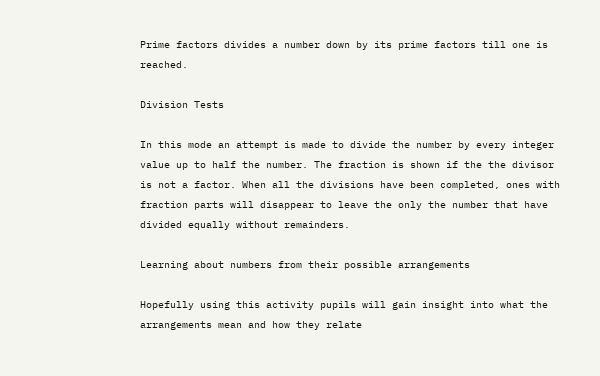Prime factors divides a number down by its prime factors till one is reached.

Division Tests

In this mode an attempt is made to divide the number by every integer value up to half the number. The fraction is shown if the the divisor is not a factor. When all the divisions have been completed, ones with fraction parts will disappear to leave the only the number that have divided equally without remainders.

Learning about numbers from their possible arrangements

Hopefully using this activity pupils will gain insight into what the arrangements mean and how they relate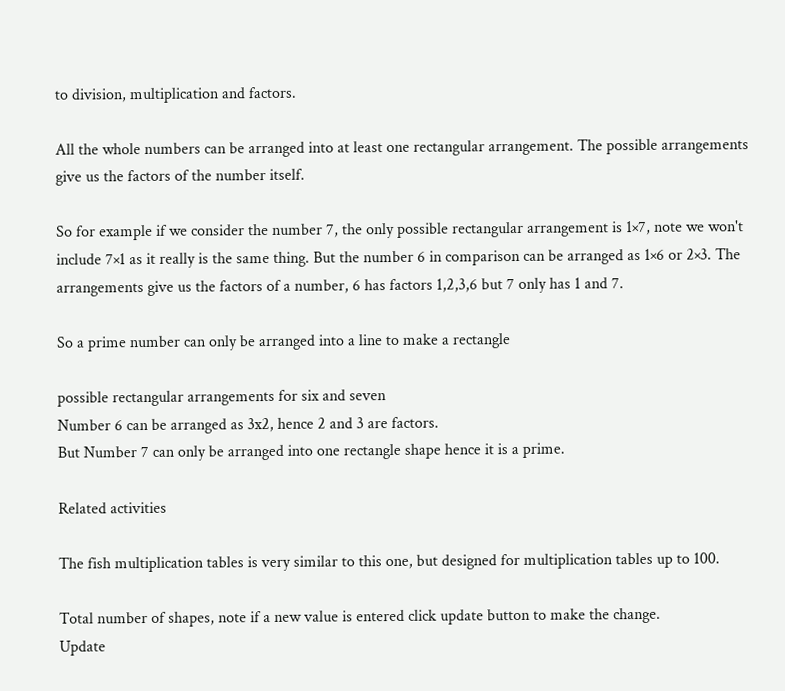to division, multiplication and factors.

All the whole numbers can be arranged into at least one rectangular arrangement. The possible arrangements give us the factors of the number itself.

So for example if we consider the number 7, the only possible rectangular arrangement is 1×7, note we won't include 7×1 as it really is the same thing. But the number 6 in comparison can be arranged as 1×6 or 2×3. The arrangements give us the factors of a number, 6 has factors 1,2,3,6 but 7 only has 1 and 7.

So a prime number can only be arranged into a line to make a rectangle

possible rectangular arrangements for six and seven
Number 6 can be arranged as 3x2, hence 2 and 3 are factors.
But Number 7 can only be arranged into one rectangle shape hence it is a prime.

Related activities

The fish multiplication tables is very similar to this one, but designed for multiplication tables up to 100.

Total number of shapes, note if a new value is entered click update button to make the change.
Update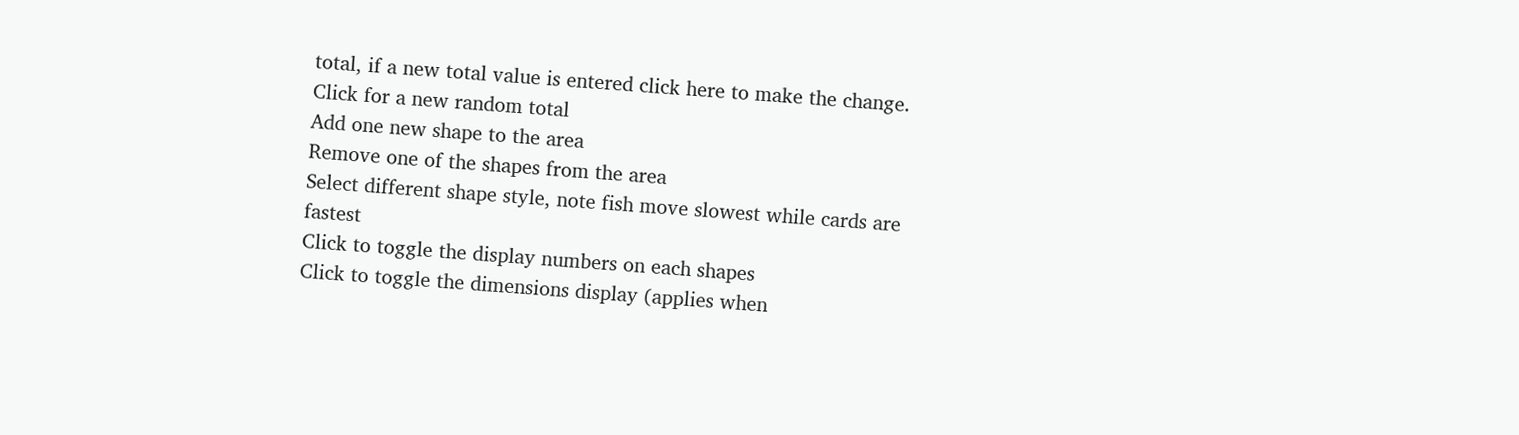total, if a new total value is entered click here to make the change.
Click for a new random total
Add one new shape to the area
Remove one of the shapes from the area
Select different shape style, note fish move slowest while cards are fastest
Click to toggle the display numbers on each shapes
Click to toggle the dimensions display (applies when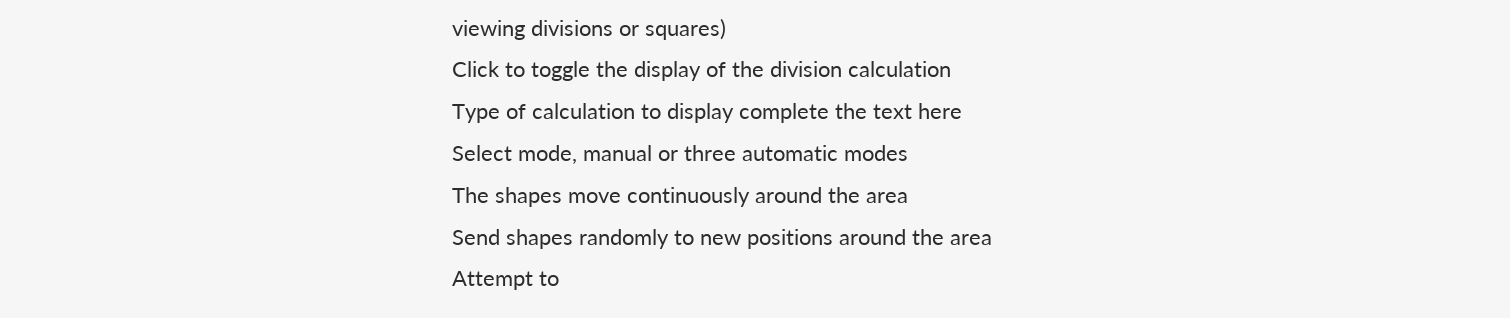viewing divisions or squares)
Click to toggle the display of the division calculation
Type of calculation to display complete the text here
Select mode, manual or three automatic modes
The shapes move continuously around the area
Send shapes randomly to new positions around the area
Attempt to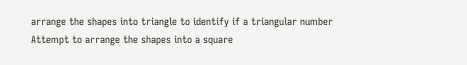arrange the shapes into triangle to identify if a triangular number
Attempt to arrange the shapes into a square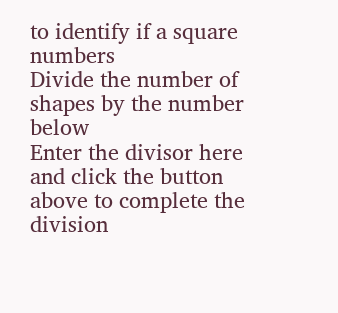to identify if a square numbers
Divide the number of shapes by the number below
Enter the divisor here and click the button above to complete the division